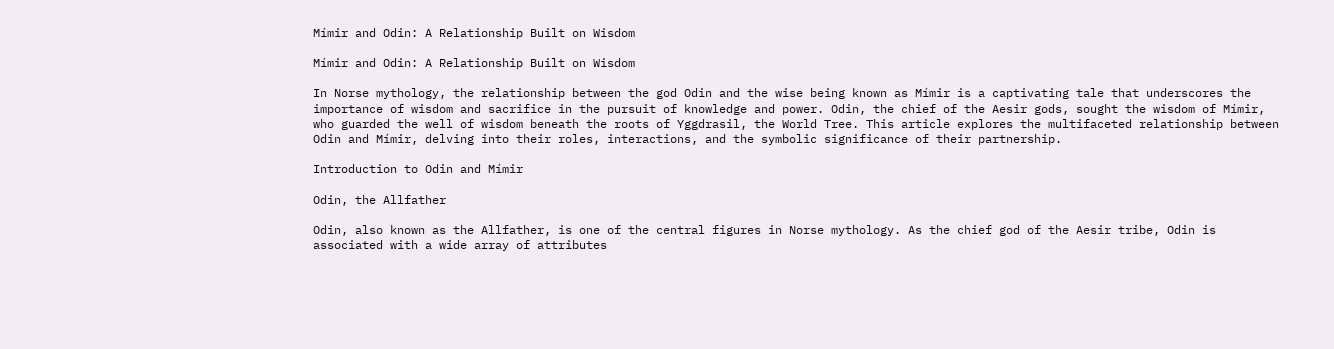Mímir and Odin: A Relationship Built on Wisdom

Mímir and Odin: A Relationship Built on Wisdom

In Norse mythology, the relationship between the god Odin and the wise being known as Mímir is a captivating tale that underscores the importance of wisdom and sacrifice in the pursuit of knowledge and power. Odin, the chief of the Aesir gods, sought the wisdom of Mímir, who guarded the well of wisdom beneath the roots of Yggdrasil, the World Tree. This article explores the multifaceted relationship between Odin and Mímir, delving into their roles, interactions, and the symbolic significance of their partnership.

Introduction to Odin and Mímir

Odin, the Allfather

Odin, also known as the Allfather, is one of the central figures in Norse mythology. As the chief god of the Aesir tribe, Odin is associated with a wide array of attributes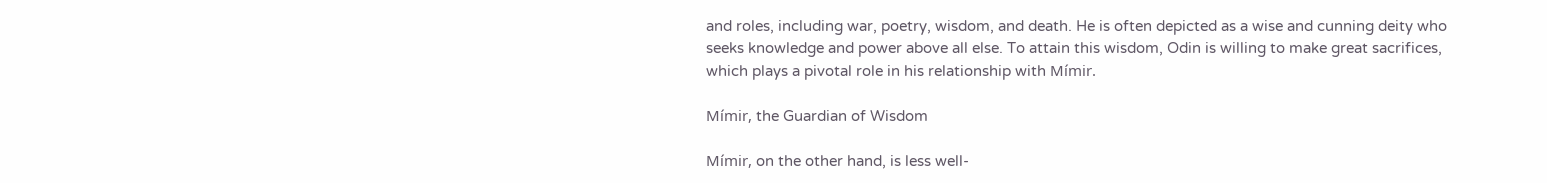and roles, including war, poetry, wisdom, and death. He is often depicted as a wise and cunning deity who seeks knowledge and power above all else. To attain this wisdom, Odin is willing to make great sacrifices, which plays a pivotal role in his relationship with Mímir.

Mímir, the Guardian of Wisdom

Mímir, on the other hand, is less well-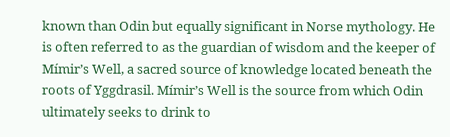known than Odin but equally significant in Norse mythology. He is often referred to as the guardian of wisdom and the keeper of Mímir’s Well, a sacred source of knowledge located beneath the roots of Yggdrasil. Mímir’s Well is the source from which Odin ultimately seeks to drink to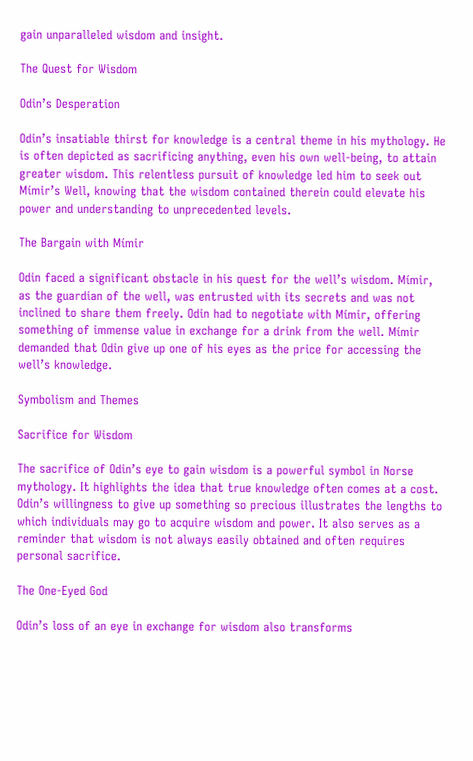gain unparalleled wisdom and insight.

The Quest for Wisdom

Odin’s Desperation

Odin’s insatiable thirst for knowledge is a central theme in his mythology. He is often depicted as sacrificing anything, even his own well-being, to attain greater wisdom. This relentless pursuit of knowledge led him to seek out Mímir’s Well, knowing that the wisdom contained therein could elevate his power and understanding to unprecedented levels.

The Bargain with Mímir

Odin faced a significant obstacle in his quest for the well’s wisdom. Mímir, as the guardian of the well, was entrusted with its secrets and was not inclined to share them freely. Odin had to negotiate with Mímir, offering something of immense value in exchange for a drink from the well. Mímir demanded that Odin give up one of his eyes as the price for accessing the well’s knowledge.

Symbolism and Themes

Sacrifice for Wisdom

The sacrifice of Odin’s eye to gain wisdom is a powerful symbol in Norse mythology. It highlights the idea that true knowledge often comes at a cost. Odin’s willingness to give up something so precious illustrates the lengths to which individuals may go to acquire wisdom and power. It also serves as a reminder that wisdom is not always easily obtained and often requires personal sacrifice.

The One-Eyed God

Odin’s loss of an eye in exchange for wisdom also transforms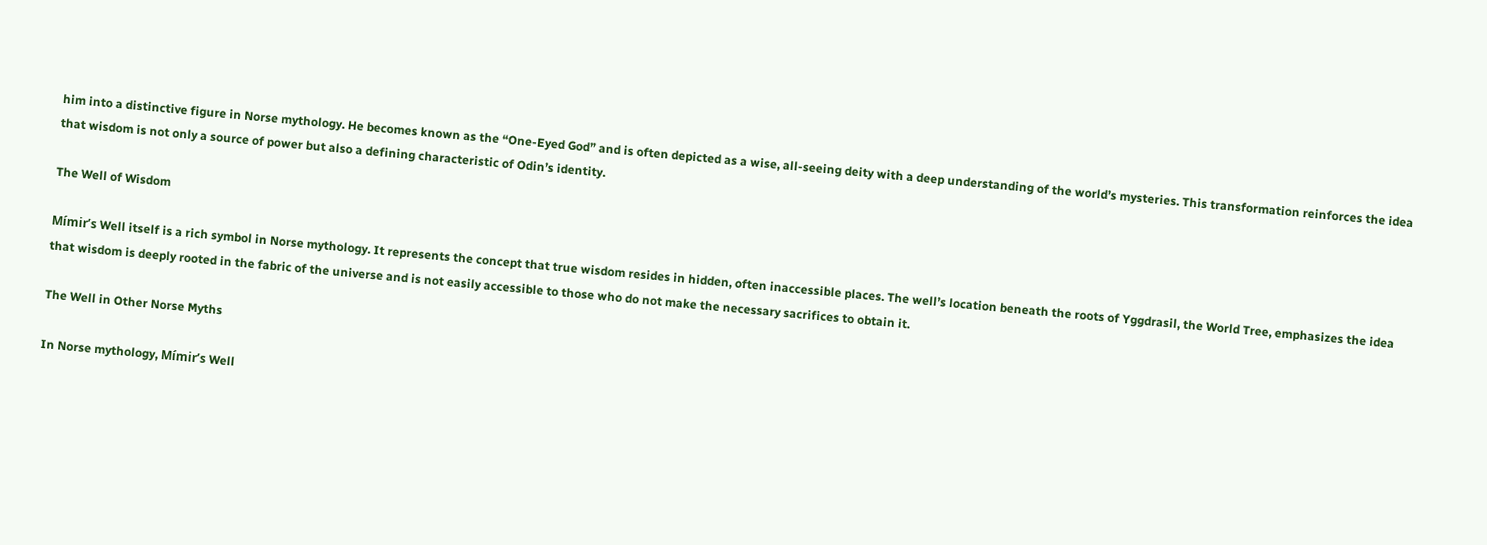him into a distinctive figure in Norse mythology. He becomes known as the “One-Eyed God” and is often depicted as a wise, all-seeing deity with a deep understanding of the world’s mysteries. This transformation reinforces the idea that wisdom is not only a source of power but also a defining characteristic of Odin’s identity.

The Well of Wisdom

Mímir’s Well itself is a rich symbol in Norse mythology. It represents the concept that true wisdom resides in hidden, often inaccessible places. The well’s location beneath the roots of Yggdrasil, the World Tree, emphasizes the idea that wisdom is deeply rooted in the fabric of the universe and is not easily accessible to those who do not make the necessary sacrifices to obtain it.

The Well in Other Norse Myths

In Norse mythology, Mímir’s Well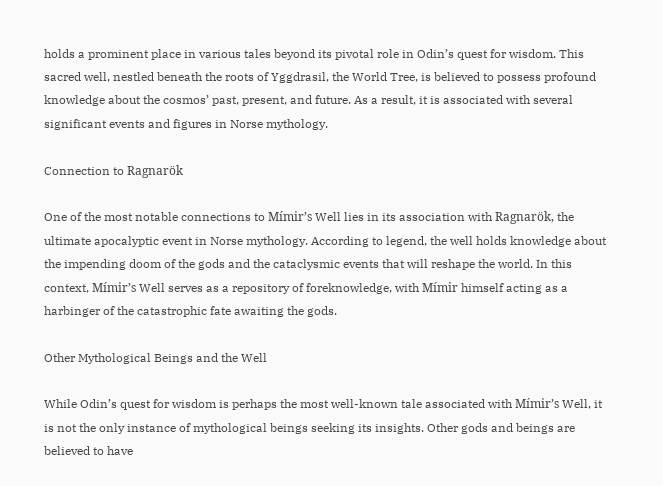holds a prominent place in various tales beyond its pivotal role in Odin’s quest for wisdom. This sacred well, nestled beneath the roots of Yggdrasil, the World Tree, is believed to possess profound knowledge about the cosmos’ past, present, and future. As a result, it is associated with several significant events and figures in Norse mythology.

Connection to Ragnarök

One of the most notable connections to Mímir’s Well lies in its association with Ragnarök, the ultimate apocalyptic event in Norse mythology. According to legend, the well holds knowledge about the impending doom of the gods and the cataclysmic events that will reshape the world. In this context, Mímir’s Well serves as a repository of foreknowledge, with Mímir himself acting as a harbinger of the catastrophic fate awaiting the gods.

Other Mythological Beings and the Well

While Odin’s quest for wisdom is perhaps the most well-known tale associated with Mímir’s Well, it is not the only instance of mythological beings seeking its insights. Other gods and beings are believed to have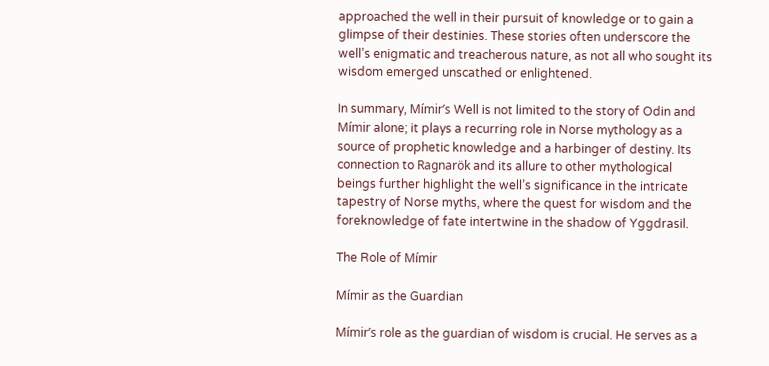approached the well in their pursuit of knowledge or to gain a glimpse of their destinies. These stories often underscore the well’s enigmatic and treacherous nature, as not all who sought its wisdom emerged unscathed or enlightened.

In summary, Mímir’s Well is not limited to the story of Odin and Mímir alone; it plays a recurring role in Norse mythology as a source of prophetic knowledge and a harbinger of destiny. Its connection to Ragnarök and its allure to other mythological beings further highlight the well’s significance in the intricate tapestry of Norse myths, where the quest for wisdom and the foreknowledge of fate intertwine in the shadow of Yggdrasil.

The Role of Mímir

Mímir as the Guardian

Mímir’s role as the guardian of wisdom is crucial. He serves as a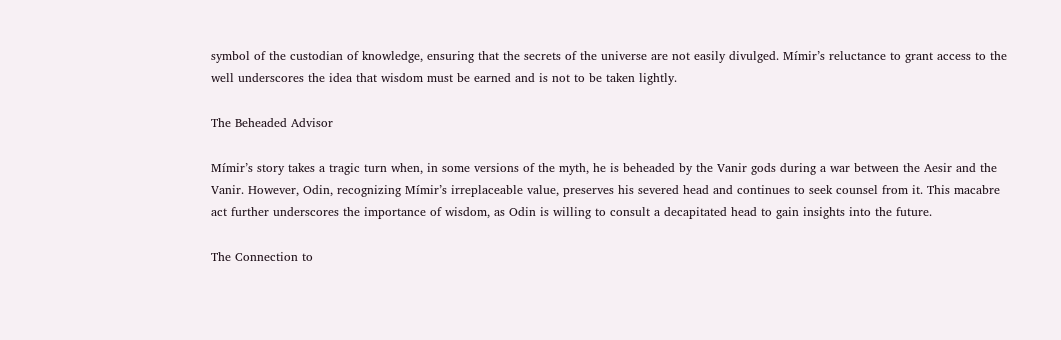symbol of the custodian of knowledge, ensuring that the secrets of the universe are not easily divulged. Mímir’s reluctance to grant access to the well underscores the idea that wisdom must be earned and is not to be taken lightly.

The Beheaded Advisor

Mímir’s story takes a tragic turn when, in some versions of the myth, he is beheaded by the Vanir gods during a war between the Aesir and the Vanir. However, Odin, recognizing Mímir’s irreplaceable value, preserves his severed head and continues to seek counsel from it. This macabre act further underscores the importance of wisdom, as Odin is willing to consult a decapitated head to gain insights into the future.

The Connection to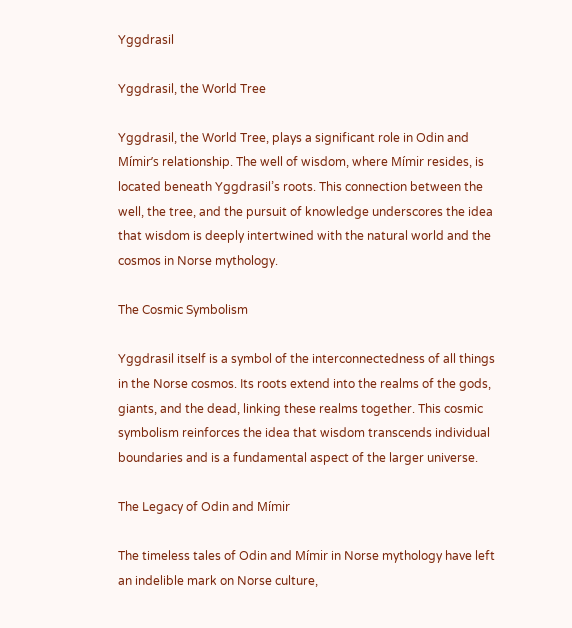Yggdrasil

Yggdrasil, the World Tree

Yggdrasil, the World Tree, plays a significant role in Odin and Mímir’s relationship. The well of wisdom, where Mímir resides, is located beneath Yggdrasil’s roots. This connection between the well, the tree, and the pursuit of knowledge underscores the idea that wisdom is deeply intertwined with the natural world and the cosmos in Norse mythology.

The Cosmic Symbolism

Yggdrasil itself is a symbol of the interconnectedness of all things in the Norse cosmos. Its roots extend into the realms of the gods, giants, and the dead, linking these realms together. This cosmic symbolism reinforces the idea that wisdom transcends individual boundaries and is a fundamental aspect of the larger universe.

The Legacy of Odin and Mímir

The timeless tales of Odin and Mímir in Norse mythology have left an indelible mark on Norse culture,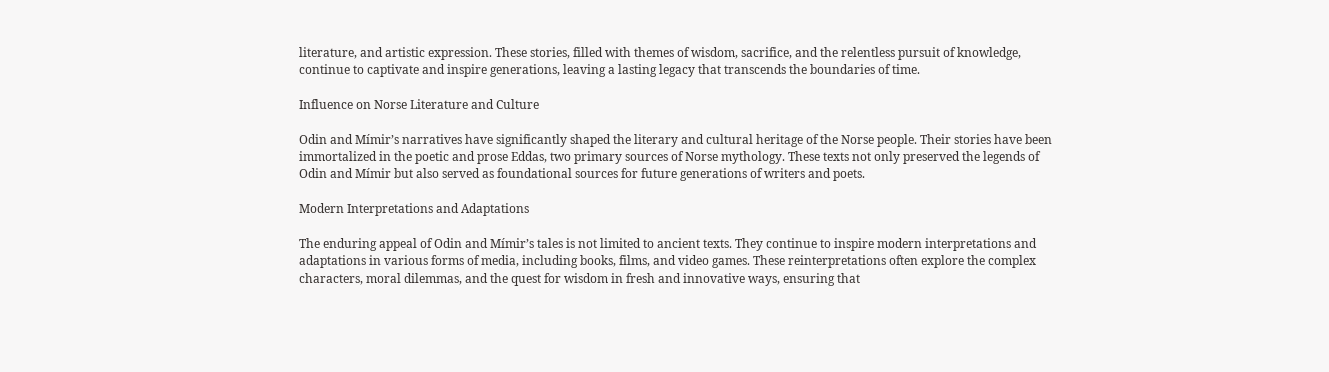literature, and artistic expression. These stories, filled with themes of wisdom, sacrifice, and the relentless pursuit of knowledge, continue to captivate and inspire generations, leaving a lasting legacy that transcends the boundaries of time.

Influence on Norse Literature and Culture

Odin and Mímir’s narratives have significantly shaped the literary and cultural heritage of the Norse people. Their stories have been immortalized in the poetic and prose Eddas, two primary sources of Norse mythology. These texts not only preserved the legends of Odin and Mímir but also served as foundational sources for future generations of writers and poets.

Modern Interpretations and Adaptations

The enduring appeal of Odin and Mímir’s tales is not limited to ancient texts. They continue to inspire modern interpretations and adaptations in various forms of media, including books, films, and video games. These reinterpretations often explore the complex characters, moral dilemmas, and the quest for wisdom in fresh and innovative ways, ensuring that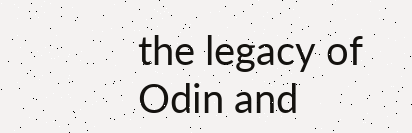the legacy of Odin and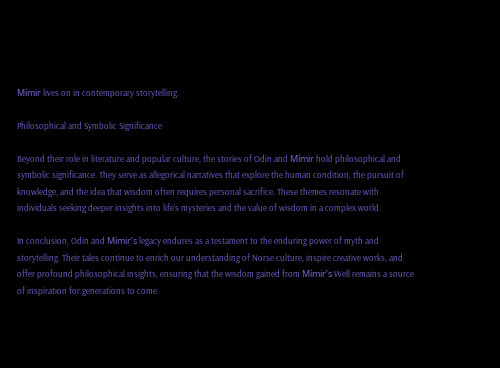Mímir lives on in contemporary storytelling.

Philosophical and Symbolic Significance

Beyond their role in literature and popular culture, the stories of Odin and Mímir hold philosophical and symbolic significance. They serve as allegorical narratives that explore the human condition, the pursuit of knowledge, and the idea that wisdom often requires personal sacrifice. These themes resonate with individuals seeking deeper insights into life’s mysteries and the value of wisdom in a complex world.

In conclusion, Odin and Mímir’s legacy endures as a testament to the enduring power of myth and storytelling. Their tales continue to enrich our understanding of Norse culture, inspire creative works, and offer profound philosophical insights, ensuring that the wisdom gained from Mímir’s Well remains a source of inspiration for generations to come.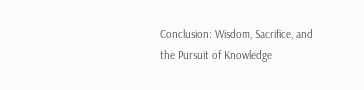Conclusion: Wisdom, Sacrifice, and the Pursuit of Knowledge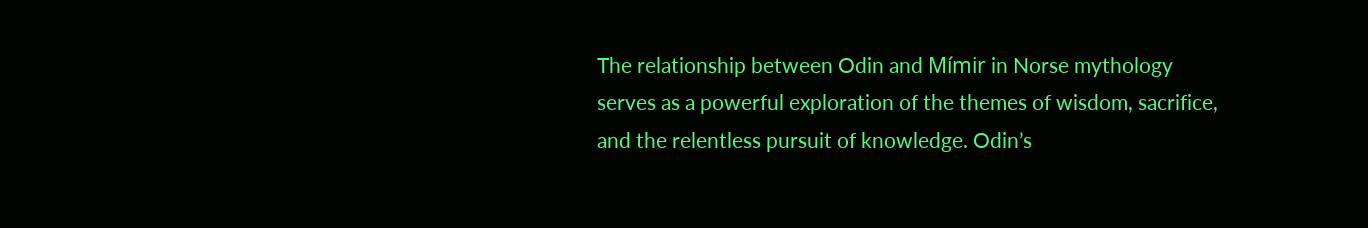The relationship between Odin and Mímir in Norse mythology serves as a powerful exploration of the themes of wisdom, sacrifice, and the relentless pursuit of knowledge. Odin’s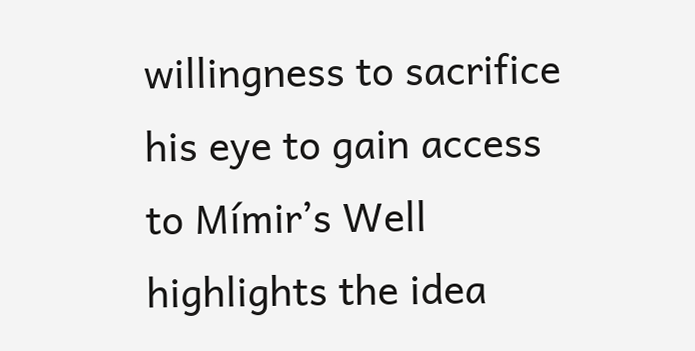willingness to sacrifice his eye to gain access to Mímir’s Well highlights the idea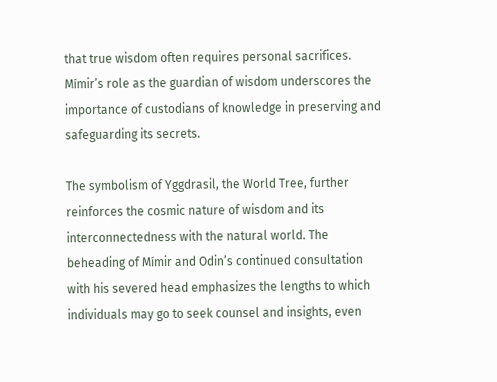that true wisdom often requires personal sacrifices. Mímir’s role as the guardian of wisdom underscores the importance of custodians of knowledge in preserving and safeguarding its secrets.

The symbolism of Yggdrasil, the World Tree, further reinforces the cosmic nature of wisdom and its interconnectedness with the natural world. The beheading of Mímir and Odin’s continued consultation with his severed head emphasizes the lengths to which individuals may go to seek counsel and insights, even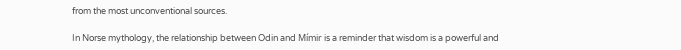from the most unconventional sources.

In Norse mythology, the relationship between Odin and Mímir is a reminder that wisdom is a powerful and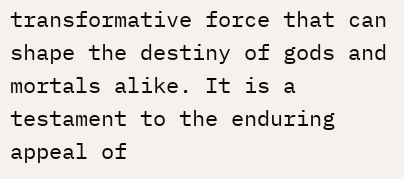transformative force that can shape the destiny of gods and mortals alike. It is a testament to the enduring appeal of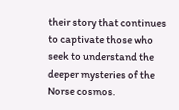their story that continues to captivate those who seek to understand the deeper mysteries of the Norse cosmos.